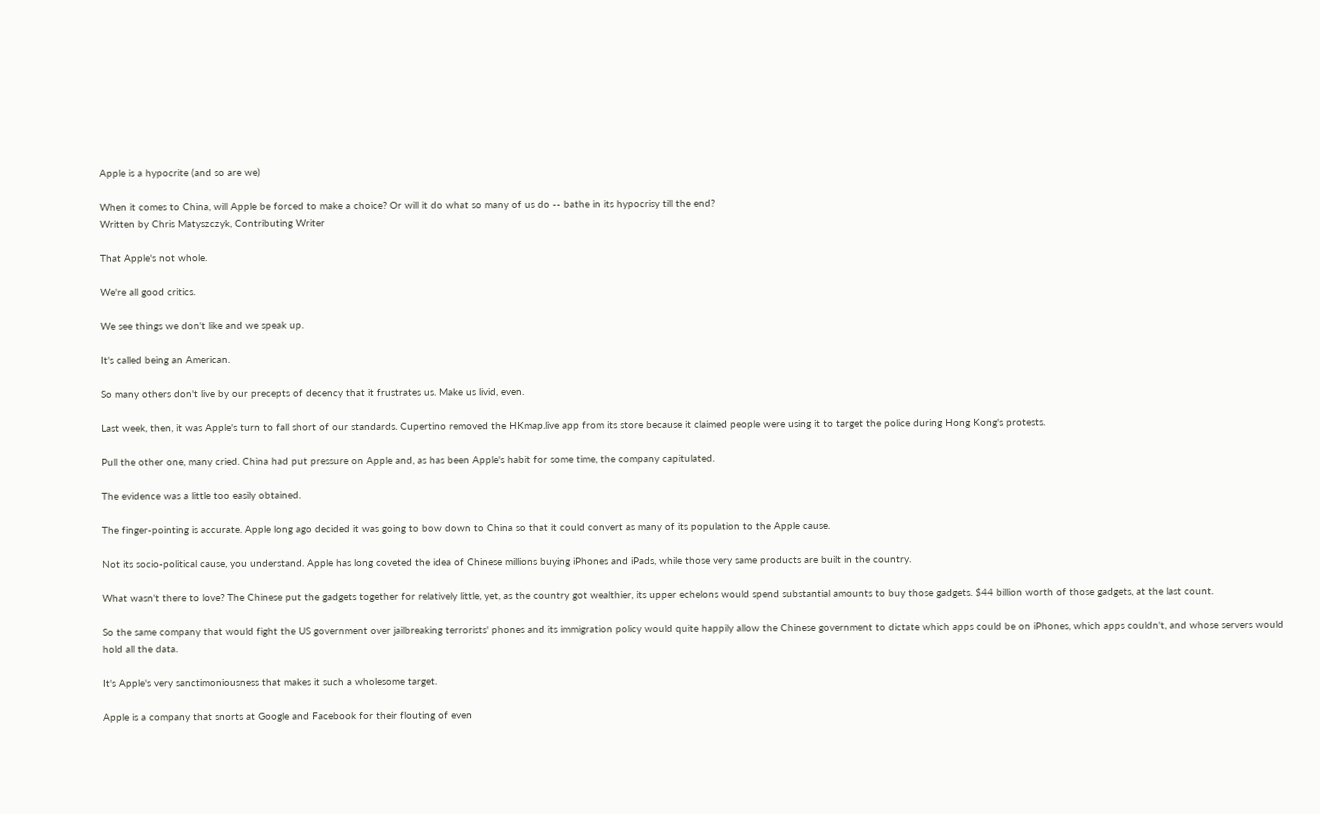Apple is a hypocrite (and so are we)

When it comes to China, will Apple be forced to make a choice? Or will it do what so many of us do -- bathe in its hypocrisy till the end?
Written by Chris Matyszczyk, Contributing Writer

That Apple's not whole.

We're all good critics.

We see things we don't like and we speak up.

It's called being an American.

So many others don't live by our precepts of decency that it frustrates us. Make us livid, even.

Last week, then, it was Apple's turn to fall short of our standards. Cupertino removed the HKmap.live app from its store because it claimed people were using it to target the police during Hong Kong's protests.

Pull the other one, many cried. China had put pressure on Apple and, as has been Apple's habit for some time, the company capitulated.

The evidence was a little too easily obtained.

The finger-pointing is accurate. Apple long ago decided it was going to bow down to China so that it could convert as many of its population to the Apple cause.

Not its socio-political cause, you understand. Apple has long coveted the idea of Chinese millions buying iPhones and iPads, while those very same products are built in the country.

What wasn't there to love? The Chinese put the gadgets together for relatively little, yet, as the country got wealthier, its upper echelons would spend substantial amounts to buy those gadgets. $44 billion worth of those gadgets, at the last count.

So the same company that would fight the US government over jailbreaking terrorists' phones and its immigration policy would quite happily allow the Chinese government to dictate which apps could be on iPhones, which apps couldn't, and whose servers would hold all the data.

It's Apple's very sanctimoniousness that makes it such a wholesome target.

Apple is a company that snorts at Google and Facebook for their flouting of even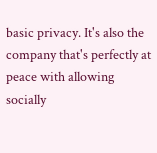basic privacy. It's also the company that's perfectly at peace with allowing socially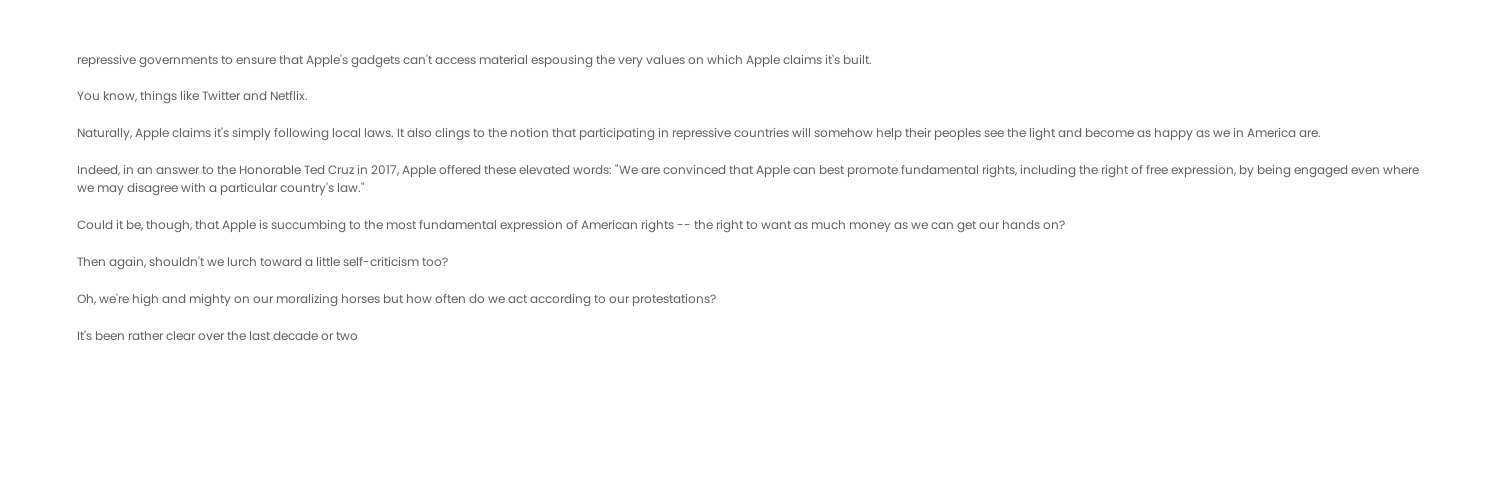repressive governments to ensure that Apple's gadgets can't access material espousing the very values on which Apple claims it's built.

You know, things like Twitter and Netflix.

Naturally, Apple claims it's simply following local laws. It also clings to the notion that participating in repressive countries will somehow help their peoples see the light and become as happy as we in America are.

Indeed, in an answer to the Honorable Ted Cruz in 2017, Apple offered these elevated words: "We are convinced that Apple can best promote fundamental rights, including the right of free expression, by being engaged even where we may disagree with a particular country's law."

Could it be, though, that Apple is succumbing to the most fundamental expression of American rights -- the right to want as much money as we can get our hands on?

Then again, shouldn't we lurch toward a little self-criticism too?

Oh, we're high and mighty on our moralizing horses but how often do we act according to our protestations?

It's been rather clear over the last decade or two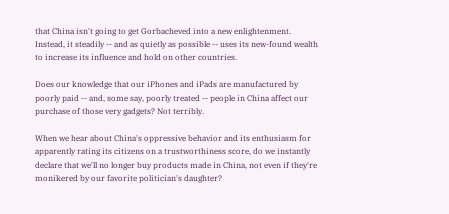that China isn't going to get Gorbacheved into a new enlightenment. Instead, it steadily -- and as quietly as possible -- uses its new-found wealth to increase its influence and hold on other countries.

Does our knowledge that our iPhones and iPads are manufactured by poorly paid -- and, some say, poorly treated -- people in China affect our purchase of those very gadgets? Not terribly.

When we hear about China's oppressive behavior and its enthusiasm for apparently rating its citizens on a trustworthiness score, do we instantly declare that we'll no longer buy products made in China, not even if they're monikered by our favorite politician's daughter?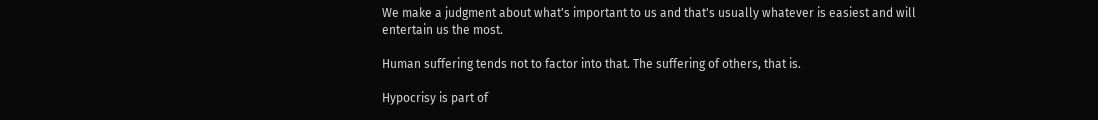We make a judgment about what's important to us and that's usually whatever is easiest and will entertain us the most.

Human suffering tends not to factor into that. The suffering of others, that is.

Hypocrisy is part of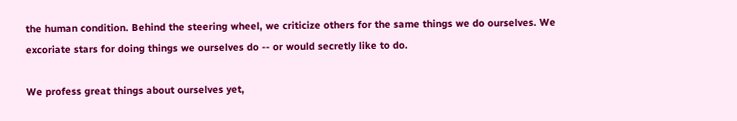the human condition. Behind the steering wheel, we criticize others for the same things we do ourselves. We excoriate stars for doing things we ourselves do -- or would secretly like to do.

We profess great things about ourselves yet,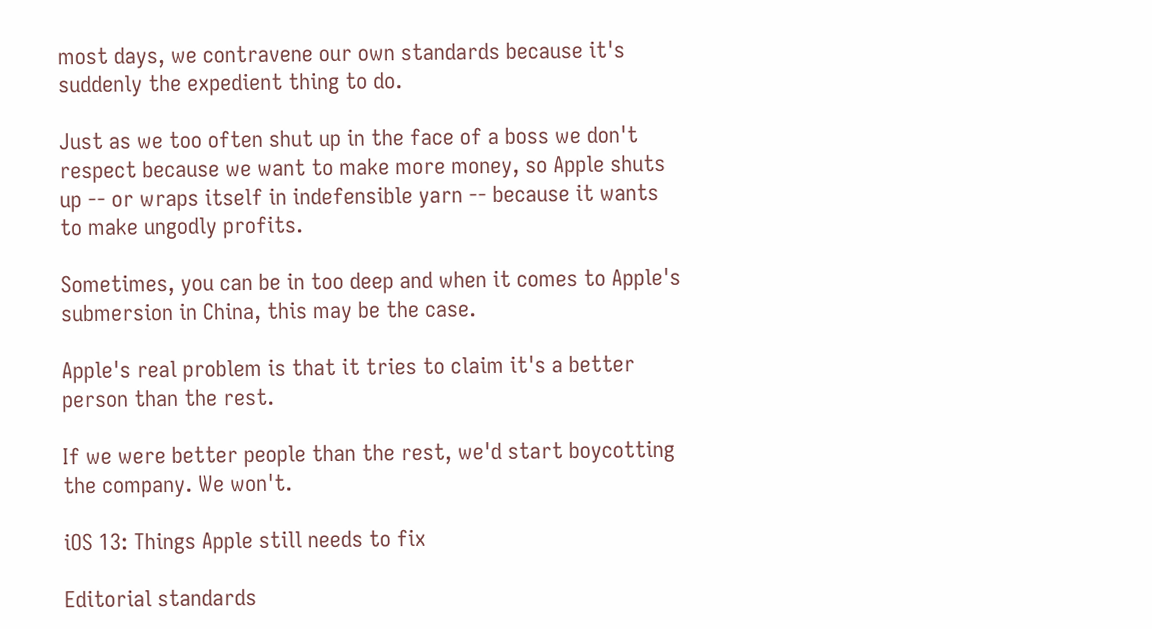most days, we contravene our own standards because it's suddenly the expedient thing to do.

Just as we too often shut up in the face of a boss we don't respect because we want to make more money, so Apple shuts up -- or wraps itself in indefensible yarn -- because it wants to make ungodly profits.

Sometimes, you can be in too deep and when it comes to Apple's submersion in China, this may be the case.

Apple's real problem is that it tries to claim it's a better person than the rest.

If we were better people than the rest, we'd start boycotting the company. We won't.

iOS 13: Things Apple still needs to fix

Editorial standards